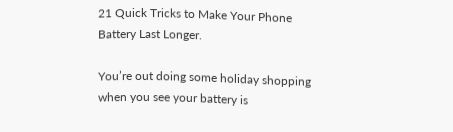21 Quick Tricks to Make Your Phone Battery Last Longer.

You’re out doing some holiday shopping when you see your battery is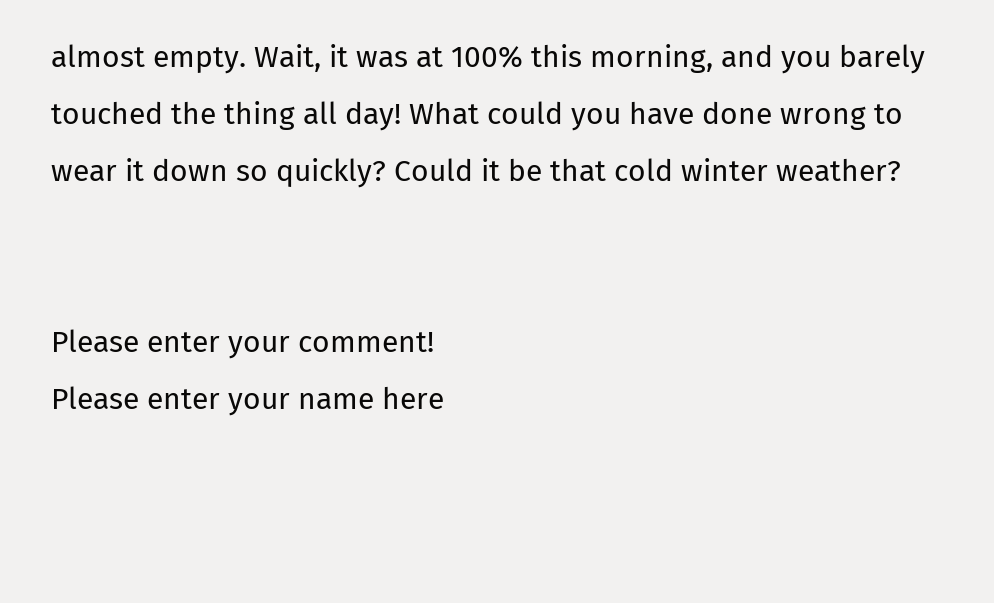almost empty. Wait, it was at 100% this morning, and you barely touched the thing all day! What could you have done wrong to wear it down so quickly? Could it be that cold winter weather?


Please enter your comment!
Please enter your name here